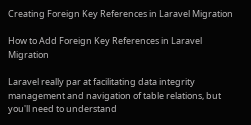Creating Foreign Key References in Laravel Migration

How to Add Foreign Key References in Laravel Migration

Laravel really par at facilitating data integrity management and navigation of table relations, but you'll need to understand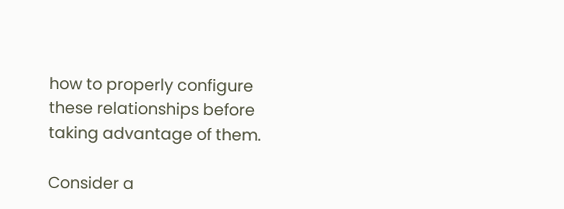how to properly configure these relationships before taking advantage of them.

Consider a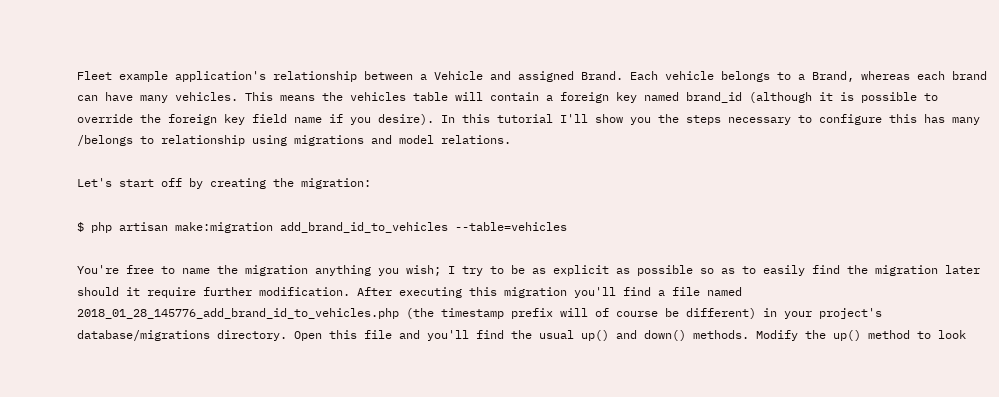Fleet example application's relationship between a Vehicle and assigned Brand. Each vehicle belongs to a Brand, whereas each brand can have many vehicles. This means the vehicles table will contain a foreign key named brand_id (although it is possible to override the foreign key field name if you desire). In this tutorial I'll show you the steps necessary to configure this has many /belongs to relationship using migrations and model relations.

Let's start off by creating the migration:

$ php artisan make:migration add_brand_id_to_vehicles --table=vehicles

You're free to name the migration anything you wish; I try to be as explicit as possible so as to easily find the migration later should it require further modification. After executing this migration you'll find a file named 2018_01_28_145776_add_brand_id_to_vehicles.php (the timestamp prefix will of course be different) in your project's database/migrations directory. Open this file and you'll find the usual up() and down() methods. Modify the up() method to look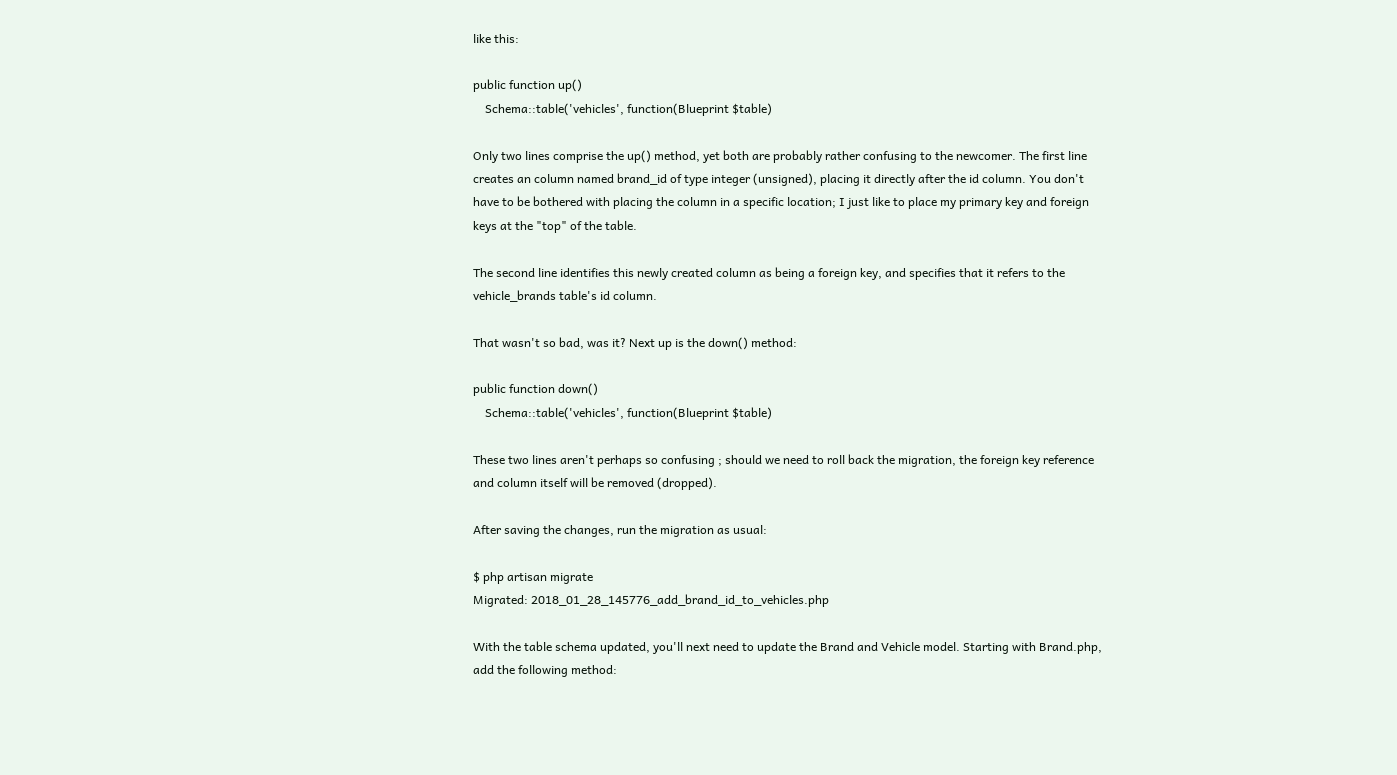like this:

public function up()
    Schema::table('vehicles', function(Blueprint $table)

Only two lines comprise the up() method, yet both are probably rather confusing to the newcomer. The first line creates an column named brand_id of type integer (unsigned), placing it directly after the id column. You don't have to be bothered with placing the column in a specific location; I just like to place my primary key and foreign keys at the "top" of the table.

The second line identifies this newly created column as being a foreign key, and specifies that it refers to the vehicle_brands table's id column.

That wasn't so bad, was it? Next up is the down() method:

public function down()
    Schema::table('vehicles', function(Blueprint $table)

These two lines aren't perhaps so confusing ; should we need to roll back the migration, the foreign key reference and column itself will be removed (dropped).

After saving the changes, run the migration as usual:

$ php artisan migrate
Migrated: 2018_01_28_145776_add_brand_id_to_vehicles.php

With the table schema updated, you'll next need to update the Brand and Vehicle model. Starting with Brand.php, add the following method: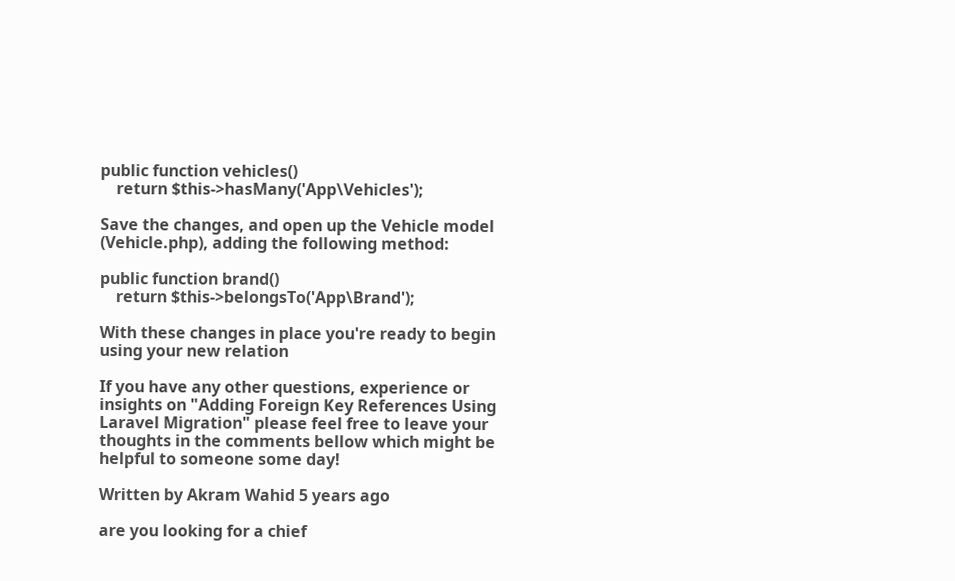public function vehicles()
    return $this->hasMany('App\Vehicles');

Save the changes, and open up the Vehicle model (Vehicle.php), adding the following method:

public function brand()
    return $this->belongsTo('App\Brand');

With these changes in place you're ready to begin using your new relation

If you have any other questions, experience or insights on "Adding Foreign Key References Using Laravel Migration" please feel free to leave your thoughts in the comments bellow which might be helpful to someone some day!

Written by Akram Wahid 5 years ago

are you looking for a chief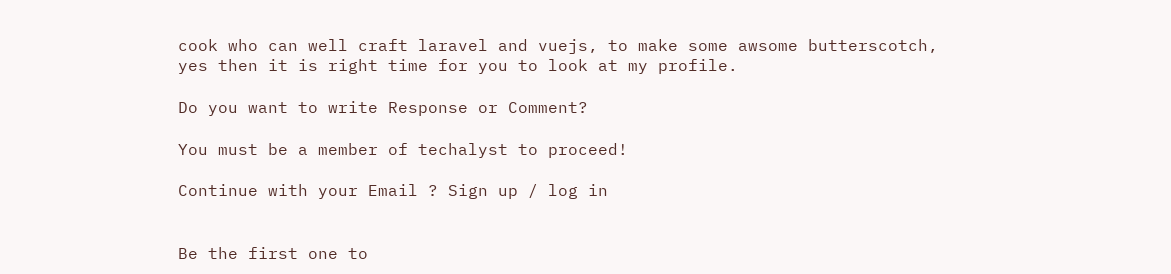cook who can well craft laravel and vuejs, to make some awsome butterscotch,
yes then it is right time for you to look at my profile.

Do you want to write Response or Comment?

You must be a member of techalyst to proceed!

Continue with your Email ? Sign up / log in


Be the first one to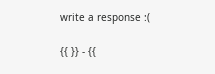write a response :(

{{ }} - {{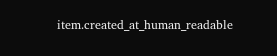item.created_at_human_readable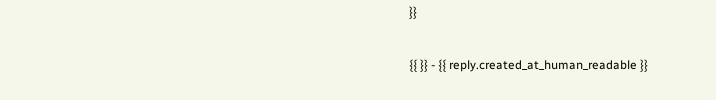}}

{{ }} - {{ reply.created_at_human_readable }}